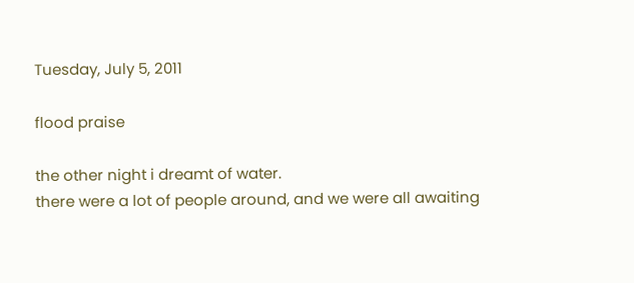Tuesday, July 5, 2011

flood praise

the other night i dreamt of water.
there were a lot of people around, and we were all awaiting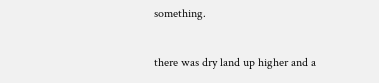something.

there was dry land up higher and a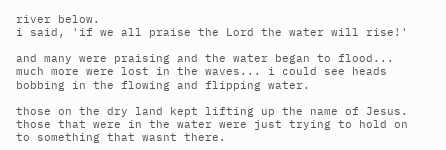river below.
i said, 'if we all praise the Lord the water will rise!'

and many were praising and the water began to flood...
much more were lost in the waves... i could see heads bobbing in the flowing and flipping water.

those on the dry land kept lifting up the name of Jesus.
those that were in the water were just trying to hold on to something that wasnt there.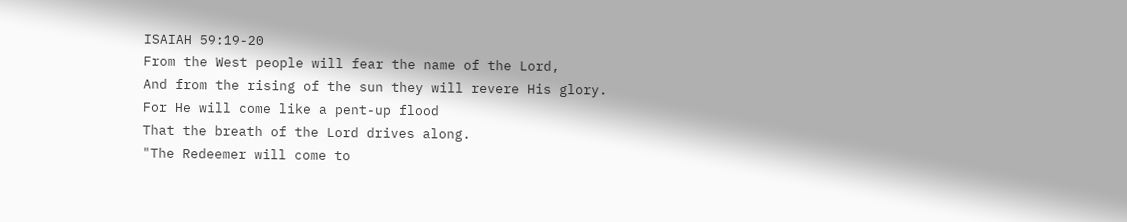ISAIAH 59:19-20
From the West people will fear the name of the Lord,
And from the rising of the sun they will revere His glory.
For He will come like a pent-up flood
That the breath of the Lord drives along.
"The Redeemer will come to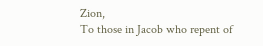Zion,
To those in Jacob who repent of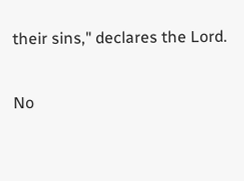their sins," declares the Lord.

No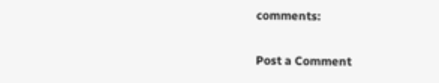comments:

Post a Comment